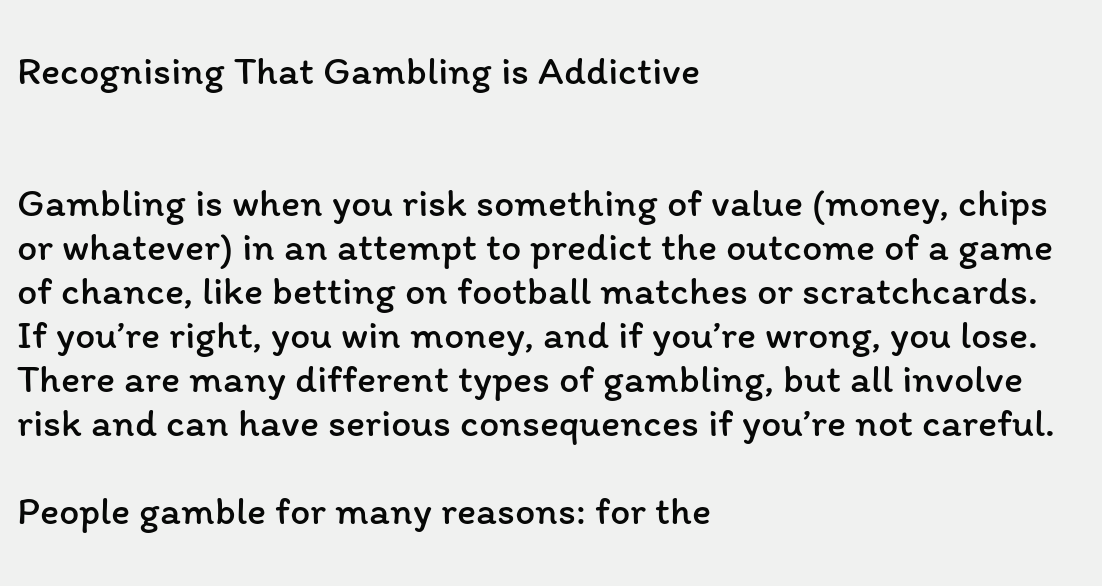Recognising That Gambling is Addictive


Gambling is when you risk something of value (money, chips or whatever) in an attempt to predict the outcome of a game of chance, like betting on football matches or scratchcards. If you’re right, you win money, and if you’re wrong, you lose. There are many different types of gambling, but all involve risk and can have serious consequences if you’re not careful.

People gamble for many reasons: for the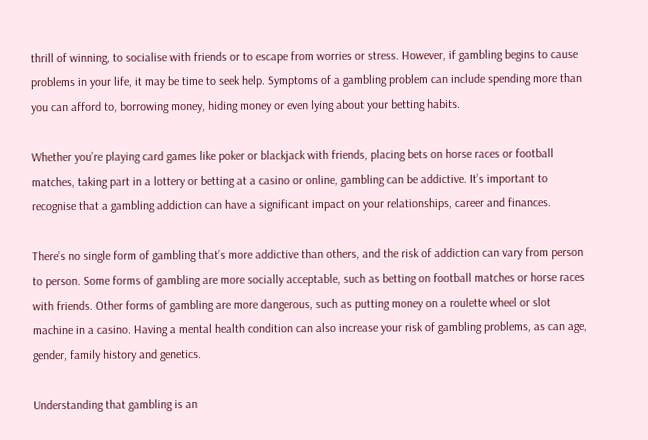thrill of winning, to socialise with friends or to escape from worries or stress. However, if gambling begins to cause problems in your life, it may be time to seek help. Symptoms of a gambling problem can include spending more than you can afford to, borrowing money, hiding money or even lying about your betting habits.

Whether you’re playing card games like poker or blackjack with friends, placing bets on horse races or football matches, taking part in a lottery or betting at a casino or online, gambling can be addictive. It’s important to recognise that a gambling addiction can have a significant impact on your relationships, career and finances.

There’s no single form of gambling that’s more addictive than others, and the risk of addiction can vary from person to person. Some forms of gambling are more socially acceptable, such as betting on football matches or horse races with friends. Other forms of gambling are more dangerous, such as putting money on a roulette wheel or slot machine in a casino. Having a mental health condition can also increase your risk of gambling problems, as can age, gender, family history and genetics.

Understanding that gambling is an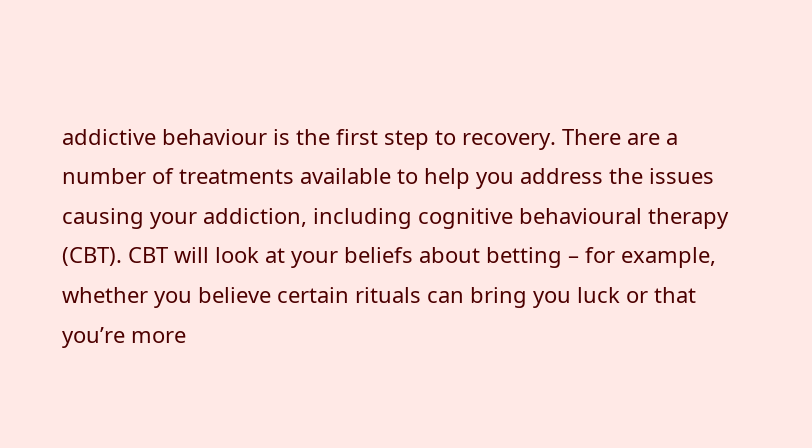addictive behaviour is the first step to recovery. There are a number of treatments available to help you address the issues causing your addiction, including cognitive behavioural therapy (CBT). CBT will look at your beliefs about betting – for example, whether you believe certain rituals can bring you luck or that you’re more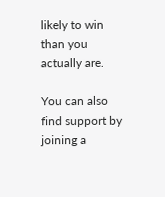likely to win than you actually are.

You can also find support by joining a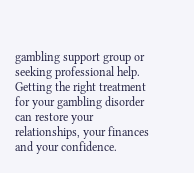gambling support group or seeking professional help. Getting the right treatment for your gambling disorder can restore your relationships, your finances and your confidence.